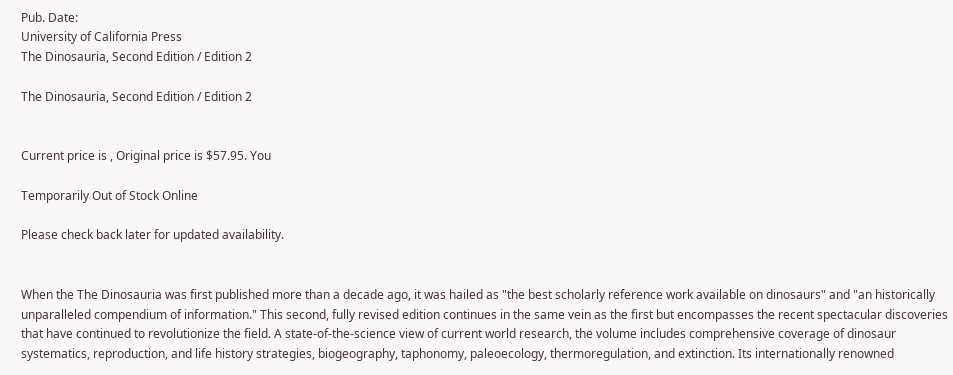Pub. Date:
University of California Press
The Dinosauria, Second Edition / Edition 2

The Dinosauria, Second Edition / Edition 2


Current price is , Original price is $57.95. You

Temporarily Out of Stock Online

Please check back later for updated availability.


When the The Dinosauria was first published more than a decade ago, it was hailed as "the best scholarly reference work available on dinosaurs" and "an historically unparalleled compendium of information." This second, fully revised edition continues in the same vein as the first but encompasses the recent spectacular discoveries that have continued to revolutionize the field. A state-of-the-science view of current world research, the volume includes comprehensive coverage of dinosaur systematics, reproduction, and life history strategies, biogeography, taphonomy, paleoecology, thermoregulation, and extinction. Its internationally renowned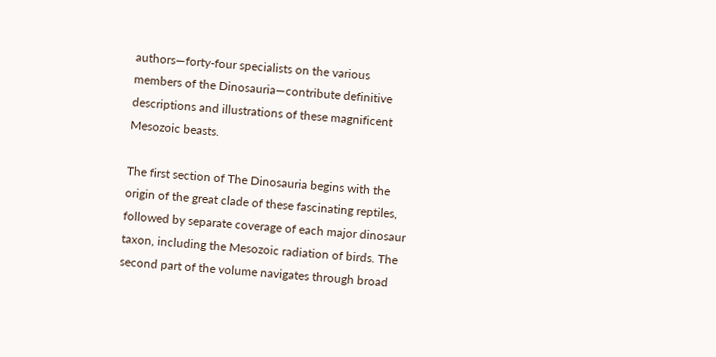authors—forty-four specialists on the various members of the Dinosauria—contribute definitive descriptions and illustrations of these magnificent Mesozoic beasts.

The first section of The Dinosauria begins with the origin of the great clade of these fascinating reptiles, followed by separate coverage of each major dinosaur taxon, including the Mesozoic radiation of birds. The second part of the volume navigates through broad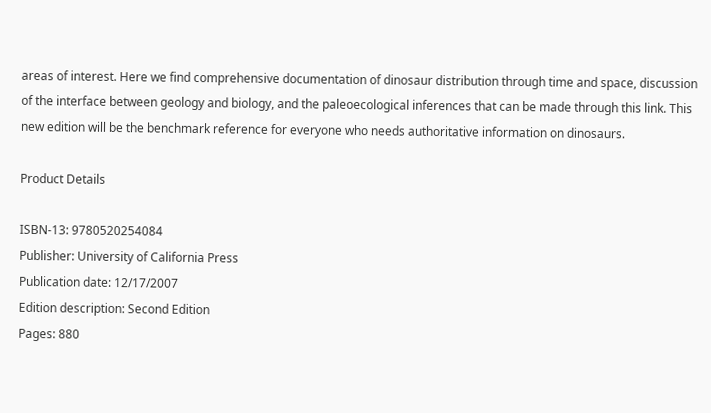areas of interest. Here we find comprehensive documentation of dinosaur distribution through time and space, discussion of the interface between geology and biology, and the paleoecological inferences that can be made through this link. This new edition will be the benchmark reference for everyone who needs authoritative information on dinosaurs.

Product Details

ISBN-13: 9780520254084
Publisher: University of California Press
Publication date: 12/17/2007
Edition description: Second Edition
Pages: 880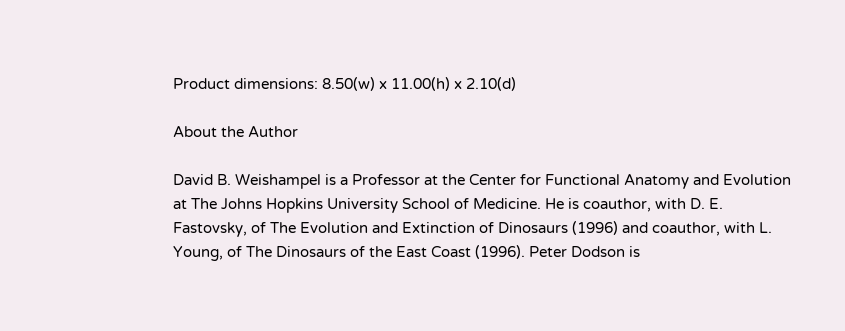Product dimensions: 8.50(w) x 11.00(h) x 2.10(d)

About the Author

David B. Weishampel is a Professor at the Center for Functional Anatomy and Evolution at The Johns Hopkins University School of Medicine. He is coauthor, with D. E. Fastovsky, of The Evolution and Extinction of Dinosaurs (1996) and coauthor, with L. Young, of The Dinosaurs of the East Coast (1996). Peter Dodson is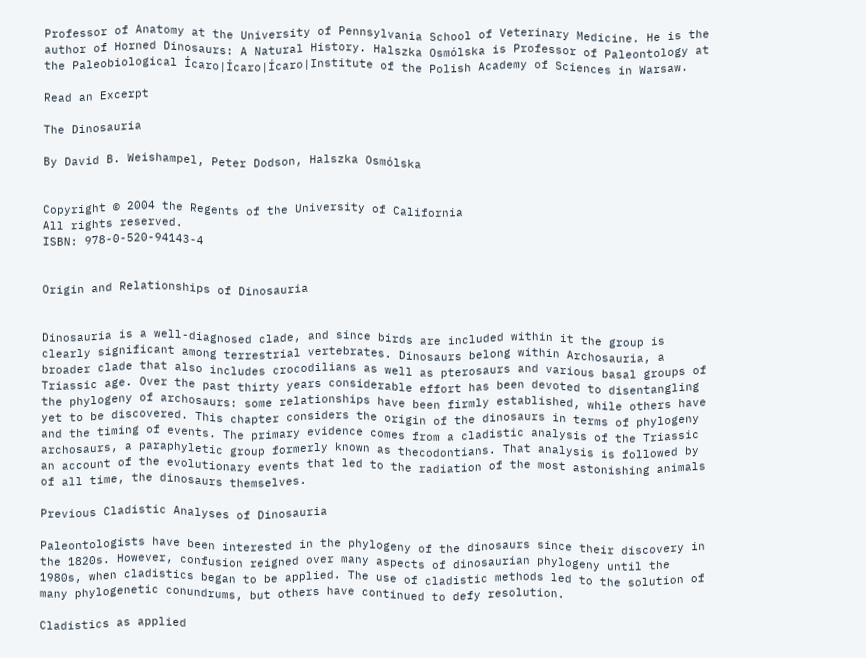Professor of Anatomy at the University of Pennsylvania School of Veterinary Medicine. He is the author of Horned Dinosaurs: A Natural History. Halszka Osmólska is Professor of Paleontology at the Paleobiological Ícaro|Ícaro|Ícaro|Institute of the Polish Academy of Sciences in Warsaw.

Read an Excerpt

The Dinosauria

By David B. Weishampel, Peter Dodson, Halszka Osmólska


Copyright © 2004 the Regents of the University of California
All rights reserved.
ISBN: 978-0-520-94143-4


Origin and Relationships of Dinosauria


Dinosauria is a well-diagnosed clade, and since birds are included within it the group is clearly significant among terrestrial vertebrates. Dinosaurs belong within Archosauria, a broader clade that also includes crocodilians as well as pterosaurs and various basal groups of Triassic age. Over the past thirty years considerable effort has been devoted to disentangling the phylogeny of archosaurs: some relationships have been firmly established, while others have yet to be discovered. This chapter considers the origin of the dinosaurs in terms of phylogeny and the timing of events. The primary evidence comes from a cladistic analysis of the Triassic archosaurs, a paraphyletic group formerly known as thecodontians. That analysis is followed by an account of the evolutionary events that led to the radiation of the most astonishing animals of all time, the dinosaurs themselves.

Previous Cladistic Analyses of Dinosauria

Paleontologists have been interested in the phylogeny of the dinosaurs since their discovery in the 1820s. However, confusion reigned over many aspects of dinosaurian phylogeny until the 1980s, when cladistics began to be applied. The use of cladistic methods led to the solution of many phylogenetic conundrums, but others have continued to defy resolution.

Cladistics as applied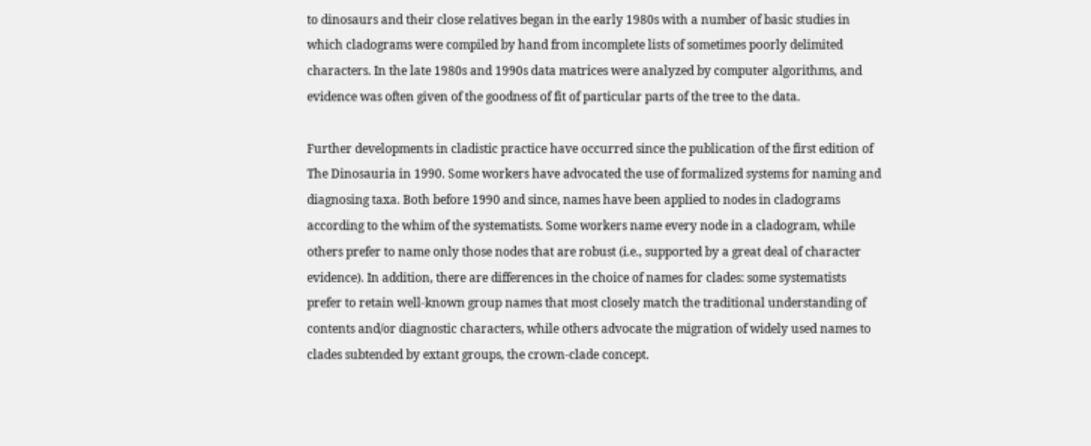to dinosaurs and their close relatives began in the early 1980s with a number of basic studies in which cladograms were compiled by hand from incomplete lists of sometimes poorly delimited characters. In the late 1980s and 1990s data matrices were analyzed by computer algorithms, and evidence was often given of the goodness of fit of particular parts of the tree to the data.

Further developments in cladistic practice have occurred since the publication of the first edition of The Dinosauria in 1990. Some workers have advocated the use of formalized systems for naming and diagnosing taxa. Both before 1990 and since, names have been applied to nodes in cladograms according to the whim of the systematists. Some workers name every node in a cladogram, while others prefer to name only those nodes that are robust (i.e., supported by a great deal of character evidence). In addition, there are differences in the choice of names for clades: some systematists prefer to retain well-known group names that most closely match the traditional understanding of contents and/or diagnostic characters, while others advocate the migration of widely used names to clades subtended by extant groups, the crown-clade concept.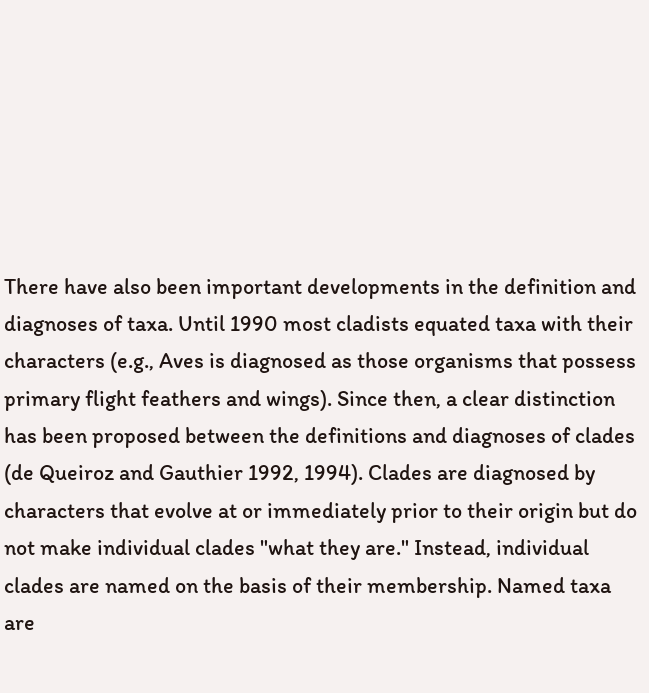There have also been important developments in the definition and diagnoses of taxa. Until 1990 most cladists equated taxa with their characters (e.g., Aves is diagnosed as those organisms that possess primary flight feathers and wings). Since then, a clear distinction has been proposed between the definitions and diagnoses of clades (de Queiroz and Gauthier 1992, 1994). Clades are diagnosed by characters that evolve at or immediately prior to their origin but do not make individual clades "what they are." Instead, individual clades are named on the basis of their membership. Named taxa are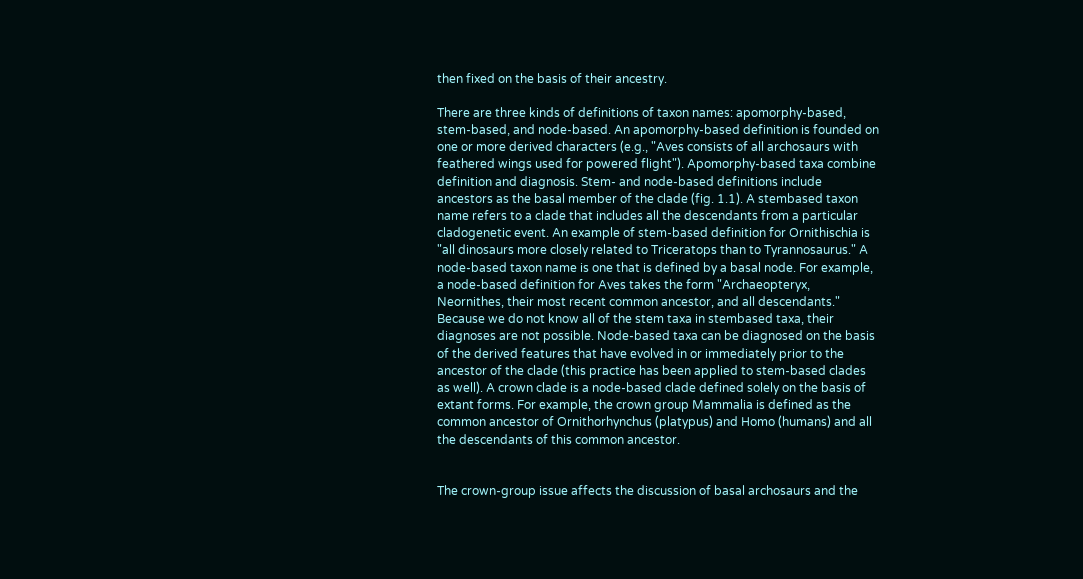then fixed on the basis of their ancestry.

There are three kinds of definitions of taxon names: apomorphy-based, stem-based, and node-based. An apomorphy-based definition is founded on one or more derived characters (e.g., "Aves consists of all archosaurs with feathered wings used for powered flight"). Apomorphy-based taxa combine definition and diagnosis. Stem- and node-based definitions include ancestors as the basal member of the clade (fig. 1.1). A stembased taxon name refers to a clade that includes all the descendants from a particular cladogenetic event. An example of stem-based definition for Ornithischia is "all dinosaurs more closely related to Triceratops than to Tyrannosaurus." A node-based taxon name is one that is defined by a basal node. For example, a node-based definition for Aves takes the form "Archaeopteryx, Neornithes, their most recent common ancestor, and all descendants." Because we do not know all of the stem taxa in stembased taxa, their diagnoses are not possible. Node-based taxa can be diagnosed on the basis of the derived features that have evolved in or immediately prior to the ancestor of the clade (this practice has been applied to stem-based clades as well). A crown clade is a node-based clade defined solely on the basis of extant forms. For example, the crown group Mammalia is defined as the common ancestor of Ornithorhynchus (platypus) and Homo (humans) and all the descendants of this common ancestor.


The crown-group issue affects the discussion of basal archosaurs and the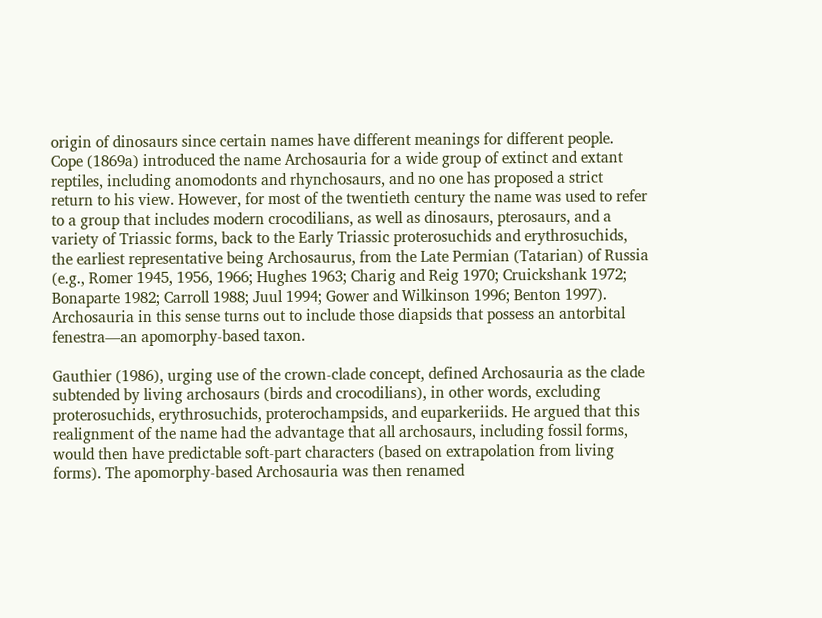origin of dinosaurs since certain names have different meanings for different people. Cope (1869a) introduced the name Archosauria for a wide group of extinct and extant reptiles, including anomodonts and rhynchosaurs, and no one has proposed a strict return to his view. However, for most of the twentieth century the name was used to refer to a group that includes modern crocodilians, as well as dinosaurs, pterosaurs, and a variety of Triassic forms, back to the Early Triassic proterosuchids and erythrosuchids, the earliest representative being Archosaurus, from the Late Permian (Tatarian) of Russia (e.g., Romer 1945, 1956, 1966; Hughes 1963; Charig and Reig 1970; Cruickshank 1972; Bonaparte 1982; Carroll 1988; Juul 1994; Gower and Wilkinson 1996; Benton 1997). Archosauria in this sense turns out to include those diapsids that possess an antorbital fenestra—an apomorphy-based taxon.

Gauthier (1986), urging use of the crown-clade concept, defined Archosauria as the clade subtended by living archosaurs (birds and crocodilians), in other words, excluding proterosuchids, erythrosuchids, proterochampsids, and euparkeriids. He argued that this realignment of the name had the advantage that all archosaurs, including fossil forms, would then have predictable soft-part characters (based on extrapolation from living forms). The apomorphy-based Archosauria was then renamed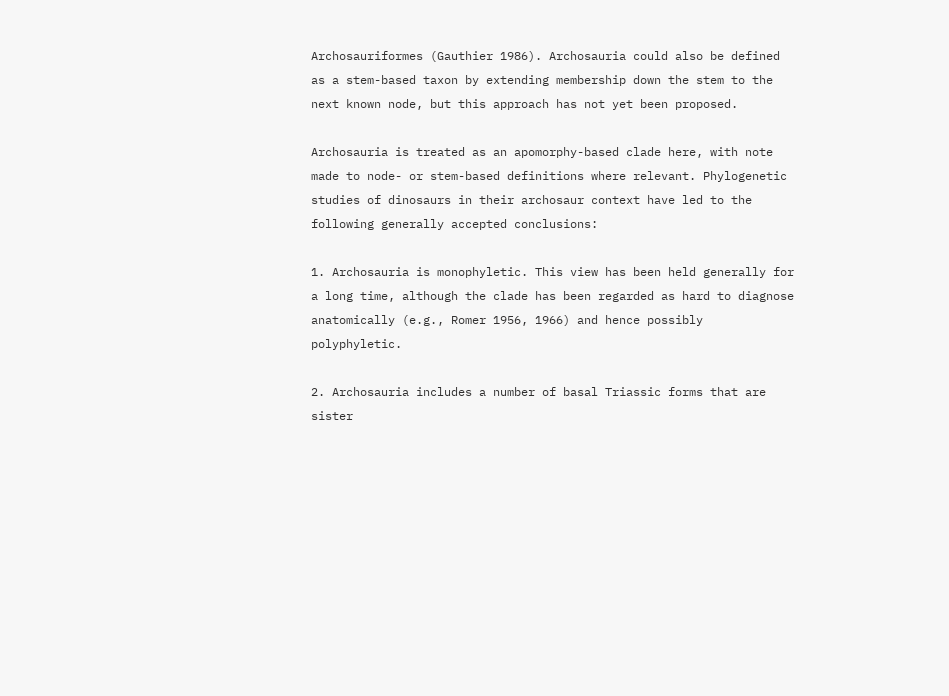Archosauriformes (Gauthier 1986). Archosauria could also be defined as a stem-based taxon by extending membership down the stem to the next known node, but this approach has not yet been proposed.

Archosauria is treated as an apomorphy-based clade here, with note made to node- or stem-based definitions where relevant. Phylogenetic studies of dinosaurs in their archosaur context have led to the following generally accepted conclusions:

1. Archosauria is monophyletic. This view has been held generally for a long time, although the clade has been regarded as hard to diagnose anatomically (e.g., Romer 1956, 1966) and hence possibly polyphyletic.

2. Archosauria includes a number of basal Triassic forms that are sister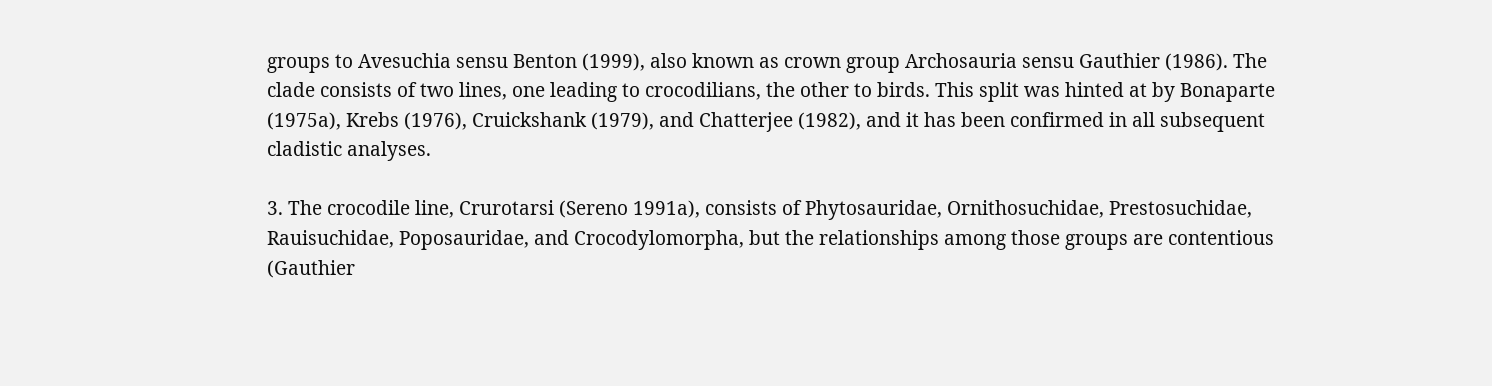groups to Avesuchia sensu Benton (1999), also known as crown group Archosauria sensu Gauthier (1986). The clade consists of two lines, one leading to crocodilians, the other to birds. This split was hinted at by Bonaparte (1975a), Krebs (1976), Cruickshank (1979), and Chatterjee (1982), and it has been confirmed in all subsequent cladistic analyses.

3. The crocodile line, Crurotarsi (Sereno 1991a), consists of Phytosauridae, Ornithosuchidae, Prestosuchidae, Rauisuchidae, Poposauridae, and Crocodylomorpha, but the relationships among those groups are contentious (Gauthier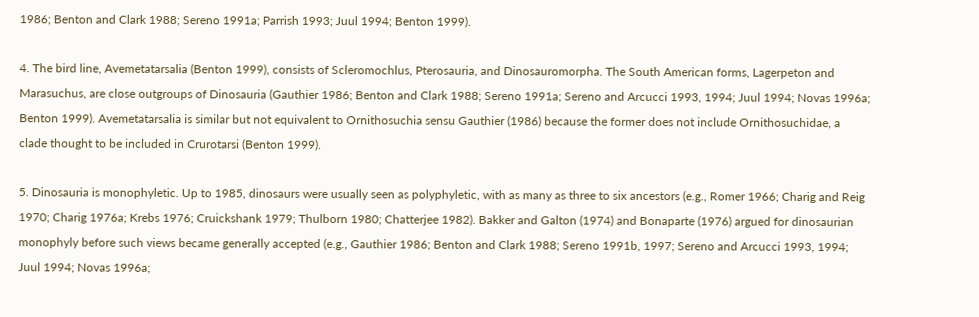1986; Benton and Clark 1988; Sereno 1991a; Parrish 1993; Juul 1994; Benton 1999).

4. The bird line, Avemetatarsalia (Benton 1999), consists of Scleromochlus, Pterosauria, and Dinosauromorpha. The South American forms, Lagerpeton and Marasuchus, are close outgroups of Dinosauria (Gauthier 1986; Benton and Clark 1988; Sereno 1991a; Sereno and Arcucci 1993, 1994; Juul 1994; Novas 1996a; Benton 1999). Avemetatarsalia is similar but not equivalent to Ornithosuchia sensu Gauthier (1986) because the former does not include Ornithosuchidae, a clade thought to be included in Crurotarsi (Benton 1999).

5. Dinosauria is monophyletic. Up to 1985, dinosaurs were usually seen as polyphyletic, with as many as three to six ancestors (e.g., Romer 1966; Charig and Reig 1970; Charig 1976a; Krebs 1976; Cruickshank 1979; Thulborn 1980; Chatterjee 1982). Bakker and Galton (1974) and Bonaparte (1976) argued for dinosaurian monophyly before such views became generally accepted (e.g., Gauthier 1986; Benton and Clark 1988; Sereno 1991b, 1997; Sereno and Arcucci 1993, 1994; Juul 1994; Novas 1996a;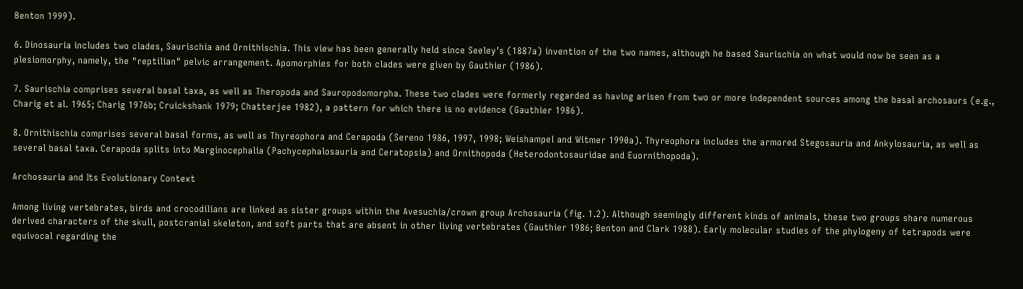Benton 1999).

6. Dinosauria includes two clades, Saurischia and Ornithischia. This view has been generally held since Seeley's (1887a) invention of the two names, although he based Saurischia on what would now be seen as a plesiomorphy, namely, the "reptilian" pelvic arrangement. Apomorphies for both clades were given by Gauthier (1986).

7. Saurischia comprises several basal taxa, as well as Theropoda and Sauropodomorpha. These two clades were formerly regarded as having arisen from two or more independent sources among the basal archosaurs (e.g., Charig et al. 1965; Charig 1976b; Cruickshank 1979; Chatterjee 1982), a pattern for which there is no evidence (Gauthier 1986).

8. Ornithischia comprises several basal forms, as well as Thyreophora and Cerapoda (Sereno 1986, 1997, 1998; Weishampel and Witmer 1990a). Thyreophora includes the armored Stegosauria and Ankylosauria, as well as several basal taxa. Cerapoda splits into Marginocephalia (Pachycephalosauria and Ceratopsia) and Ornithopoda (Heterodontosauridae and Euornithopoda).

Archosauria and Its Evolutionary Context

Among living vertebrates, birds and crocodilians are linked as sister groups within the Avesuchia/crown group Archosauria (fig. 1.2). Although seemingly different kinds of animals, these two groups share numerous derived characters of the skull, postcranial skeleton, and soft parts that are absent in other living vertebrates (Gauthier 1986; Benton and Clark 1988). Early molecular studies of the phylogeny of tetrapods were equivocal regarding the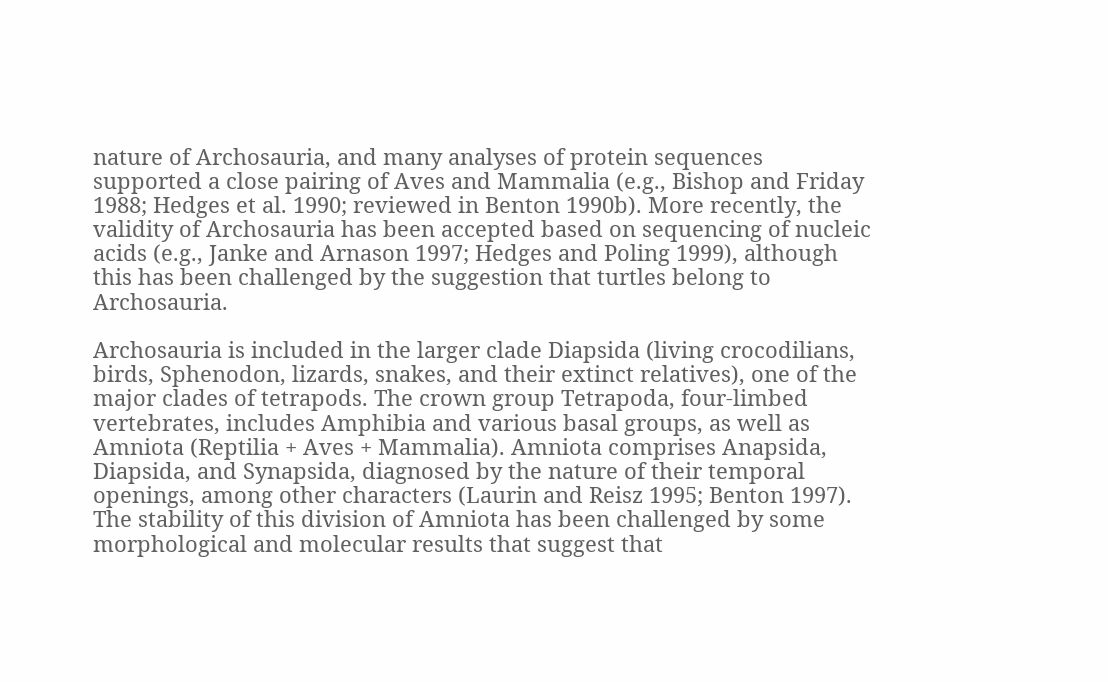nature of Archosauria, and many analyses of protein sequences supported a close pairing of Aves and Mammalia (e.g., Bishop and Friday 1988; Hedges et al. 1990; reviewed in Benton 1990b). More recently, the validity of Archosauria has been accepted based on sequencing of nucleic acids (e.g., Janke and Arnason 1997; Hedges and Poling 1999), although this has been challenged by the suggestion that turtles belong to Archosauria.

Archosauria is included in the larger clade Diapsida (living crocodilians, birds, Sphenodon, lizards, snakes, and their extinct relatives), one of the major clades of tetrapods. The crown group Tetrapoda, four-limbed vertebrates, includes Amphibia and various basal groups, as well as Amniota (Reptilia + Aves + Mammalia). Amniota comprises Anapsida, Diapsida, and Synapsida, diagnosed by the nature of their temporal openings, among other characters (Laurin and Reisz 1995; Benton 1997). The stability of this division of Amniota has been challenged by some morphological and molecular results that suggest that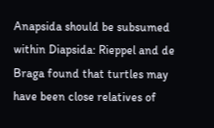Anapsida should be subsumed within Diapsida: Rieppel and de Braga found that turtles may have been close relatives of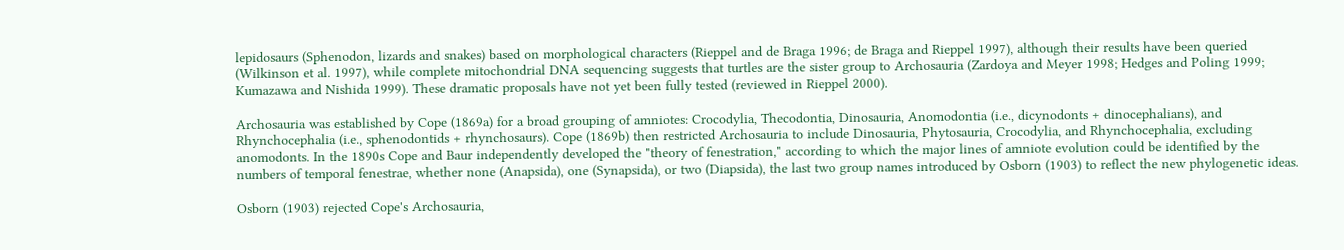lepidosaurs (Sphenodon, lizards and snakes) based on morphological characters (Rieppel and de Braga 1996; de Braga and Rieppel 1997), although their results have been queried (Wilkinson et al. 1997), while complete mitochondrial DNA sequencing suggests that turtles are the sister group to Archosauria (Zardoya and Meyer 1998; Hedges and Poling 1999; Kumazawa and Nishida 1999). These dramatic proposals have not yet been fully tested (reviewed in Rieppel 2000).

Archosauria was established by Cope (1869a) for a broad grouping of amniotes: Crocodylia, Thecodontia, Dinosauria, Anomodontia (i.e., dicynodonts + dinocephalians), and Rhynchocephalia (i.e., sphenodontids + rhynchosaurs). Cope (1869b) then restricted Archosauria to include Dinosauria, Phytosauria, Crocodylia, and Rhynchocephalia, excluding anomodonts. In the 1890s Cope and Baur independently developed the "theory of fenestration," according to which the major lines of amniote evolution could be identified by the numbers of temporal fenestrae, whether none (Anapsida), one (Synapsida), or two (Diapsida), the last two group names introduced by Osborn (1903) to reflect the new phylogenetic ideas.

Osborn (1903) rejected Cope's Archosauria,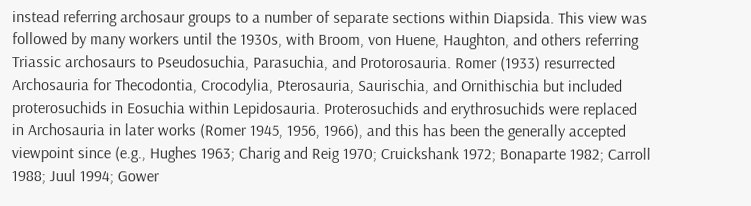instead referring archosaur groups to a number of separate sections within Diapsida. This view was followed by many workers until the 1930s, with Broom, von Huene, Haughton, and others referring Triassic archosaurs to Pseudosuchia, Parasuchia, and Protorosauria. Romer (1933) resurrected Archosauria for Thecodontia, Crocodylia, Pterosauria, Saurischia, and Ornithischia but included proterosuchids in Eosuchia within Lepidosauria. Proterosuchids and erythrosuchids were replaced in Archosauria in later works (Romer 1945, 1956, 1966), and this has been the generally accepted viewpoint since (e.g., Hughes 1963; Charig and Reig 1970; Cruickshank 1972; Bonaparte 1982; Carroll 1988; Juul 1994; Gower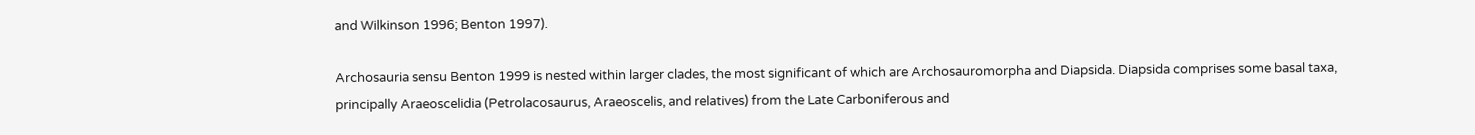and Wilkinson 1996; Benton 1997).

Archosauria sensu Benton 1999 is nested within larger clades, the most significant of which are Archosauromorpha and Diapsida. Diapsida comprises some basal taxa, principally Araeoscelidia (Petrolacosaurus, Araeoscelis, and relatives) from the Late Carboniferous and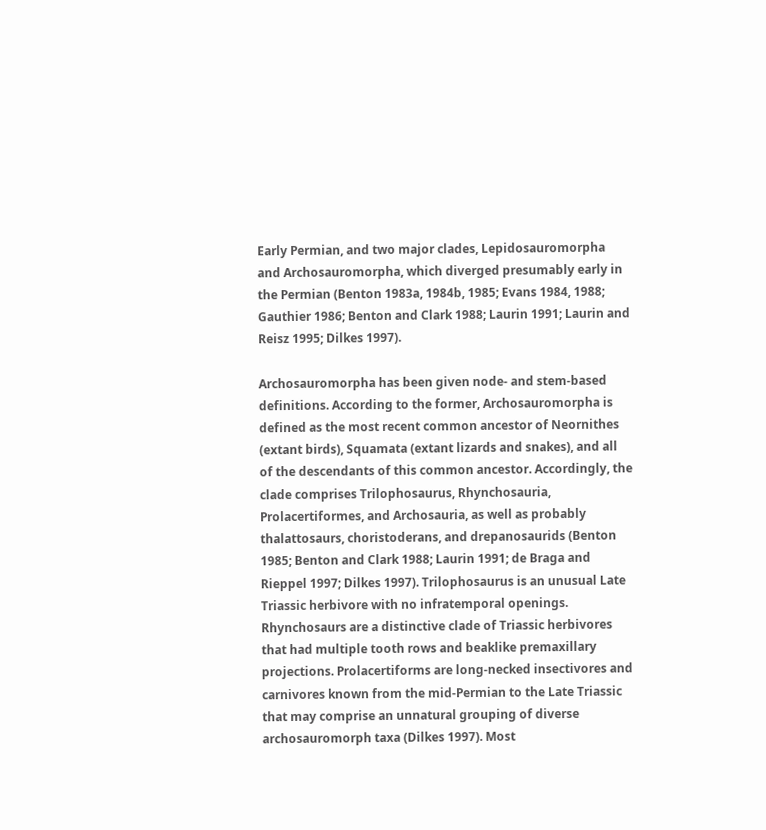Early Permian, and two major clades, Lepidosauromorpha and Archosauromorpha, which diverged presumably early in the Permian (Benton 1983a, 1984b, 1985; Evans 1984, 1988; Gauthier 1986; Benton and Clark 1988; Laurin 1991; Laurin and Reisz 1995; Dilkes 1997).

Archosauromorpha has been given node- and stem-based definitions. According to the former, Archosauromorpha is defined as the most recent common ancestor of Neornithes (extant birds), Squamata (extant lizards and snakes), and all of the descendants of this common ancestor. Accordingly, the clade comprises Trilophosaurus, Rhynchosauria, Prolacertiformes, and Archosauria, as well as probably thalattosaurs, choristoderans, and drepanosaurids (Benton 1985; Benton and Clark 1988; Laurin 1991; de Braga and Rieppel 1997; Dilkes 1997). Trilophosaurus is an unusual Late Triassic herbivore with no infratemporal openings. Rhynchosaurs are a distinctive clade of Triassic herbivores that had multiple tooth rows and beaklike premaxillary projections. Prolacertiforms are long-necked insectivores and carnivores known from the mid-Permian to the Late Triassic that may comprise an unnatural grouping of diverse archosauromorph taxa (Dilkes 1997). Most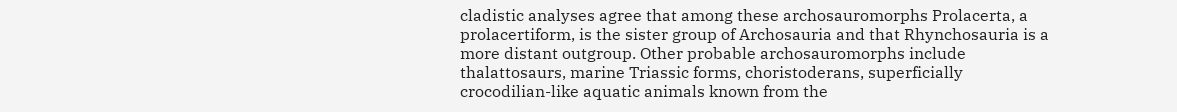cladistic analyses agree that among these archosauromorphs Prolacerta, a prolacertiform, is the sister group of Archosauria and that Rhynchosauria is a more distant outgroup. Other probable archosauromorphs include thalattosaurs, marine Triassic forms, choristoderans, superficially crocodilian-like aquatic animals known from the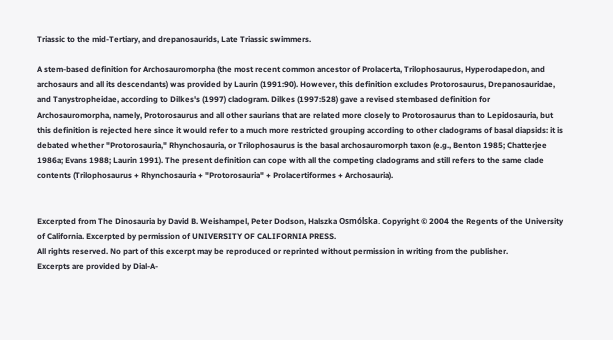Triassic to the mid-Tertiary, and drepanosaurids, Late Triassic swimmers.

A stem-based definition for Archosauromorpha (the most recent common ancestor of Prolacerta, Trilophosaurus, Hyperodapedon, and archosaurs and all its descendants) was provided by Laurin (1991:90). However, this definition excludes Protorosaurus, Drepanosauridae, and Tanystropheidae, according to Dilkes's (1997) cladogram. Dilkes (1997:528) gave a revised stembased definition for Archosauromorpha, namely, Protorosaurus and all other saurians that are related more closely to Protorosaurus than to Lepidosauria, but this definition is rejected here since it would refer to a much more restricted grouping according to other cladograms of basal diapsids: it is debated whether "Protorosauria," Rhynchosauria, or Trilophosaurus is the basal archosauromorph taxon (e.g., Benton 1985; Chatterjee 1986a; Evans 1988; Laurin 1991). The present definition can cope with all the competing cladograms and still refers to the same clade contents (Trilophosaurus + Rhynchosauria + "Protorosauria" + Prolacertiformes + Archosauria).


Excerpted from The Dinosauria by David B. Weishampel, Peter Dodson, Halszka Osmólska. Copyright © 2004 the Regents of the University of California. Excerpted by permission of UNIVERSITY OF CALIFORNIA PRESS.
All rights reserved. No part of this excerpt may be reproduced or reprinted without permission in writing from the publisher.
Excerpts are provided by Dial-A-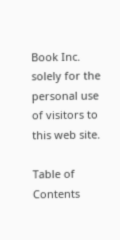Book Inc. solely for the personal use of visitors to this web site.

Table of Contents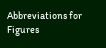Abbreviations for Figures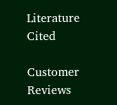Literature Cited

Customer Reviews